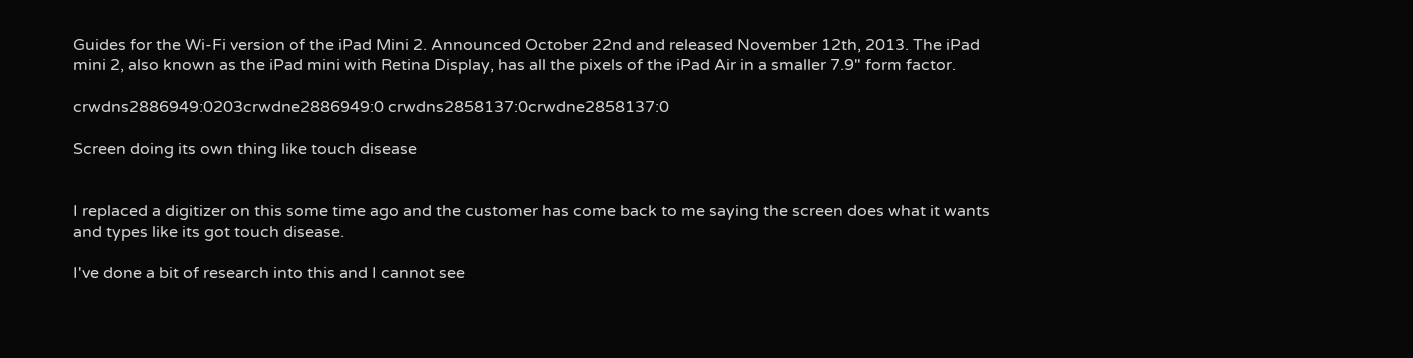Guides for the Wi-Fi version of the iPad Mini 2. Announced October 22nd and released November 12th, 2013. The iPad mini 2, also known as the iPad mini with Retina Display, has all the pixels of the iPad Air in a smaller 7.9" form factor.

crwdns2886949:0203crwdne2886949:0 crwdns2858137:0crwdne2858137:0

Screen doing its own thing like touch disease


I replaced a digitizer on this some time ago and the customer has come back to me saying the screen does what it wants and types like its got touch disease.

I've done a bit of research into this and I cannot see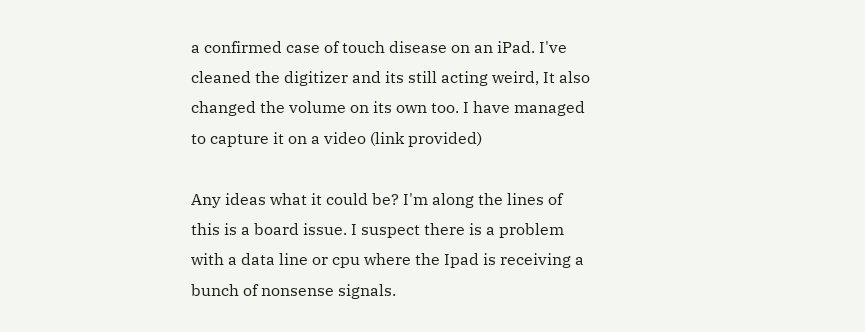a confirmed case of touch disease on an iPad. I've cleaned the digitizer and its still acting weird, It also changed the volume on its own too. I have managed to capture it on a video (link provided)

Any ideas what it could be? I'm along the lines of this is a board issue. I suspect there is a problem with a data line or cpu where the Ipad is receiving a bunch of nonsense signals.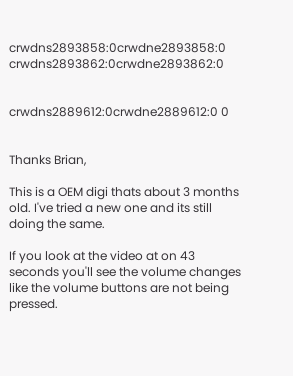crwdns2893858:0crwdne2893858:0 crwdns2893862:0crwdne2893862:0


crwdns2889612:0crwdne2889612:0 0


Thanks Brian,

This is a OEM digi thats about 3 months old. I've tried a new one and its still doing the same.

If you look at the video at on 43 seconds you'll see the volume changes like the volume buttons are not being pressed.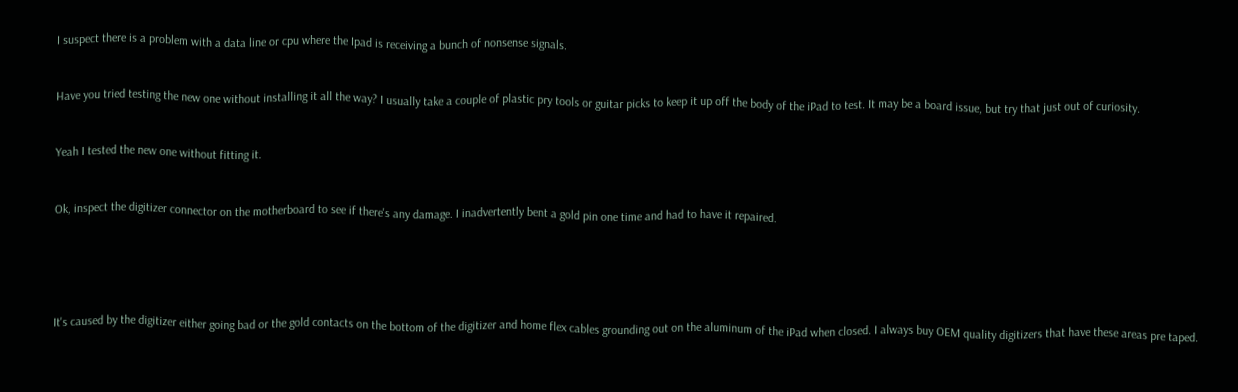I suspect there is a problem with a data line or cpu where the Ipad is receiving a bunch of nonsense signals.


Have you tried testing the new one without installing it all the way? I usually take a couple of plastic pry tools or guitar picks to keep it up off the body of the iPad to test. It may be a board issue, but try that just out of curiosity.


Yeah I tested the new one without fitting it.


Ok, inspect the digitizer connector on the motherboard to see if there's any damage. I inadvertently bent a gold pin one time and had to have it repaired.





It's caused by the digitizer either going bad or the gold contacts on the bottom of the digitizer and home flex cables grounding out on the aluminum of the iPad when closed. I always buy OEM quality digitizers that have these areas pre taped.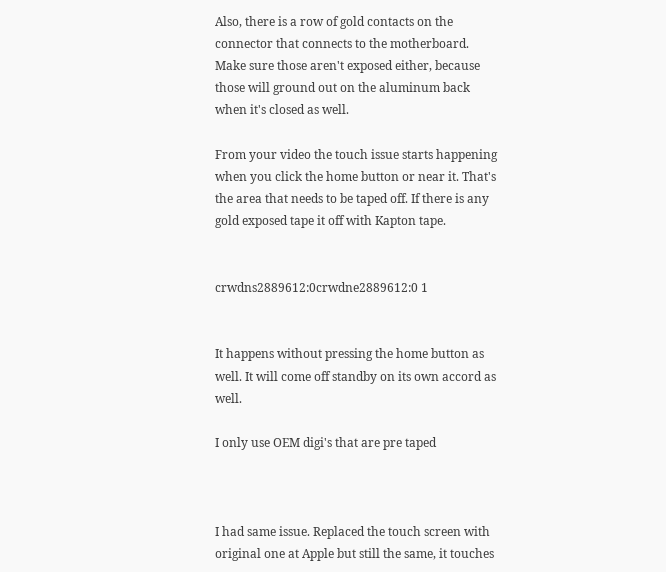Also, there is a row of gold contacts on the connector that connects to the motherboard. Make sure those aren't exposed either, because those will ground out on the aluminum back when it's closed as well.

From your video the touch issue starts happening when you click the home button or near it. That's the area that needs to be taped off. If there is any gold exposed tape it off with Kapton tape.


crwdns2889612:0crwdne2889612:0 1


It happens without pressing the home button as well. It will come off standby on its own accord as well.

I only use OEM digi's that are pre taped



I had same issue. Replaced the touch screen with original one at Apple but still the same, it touches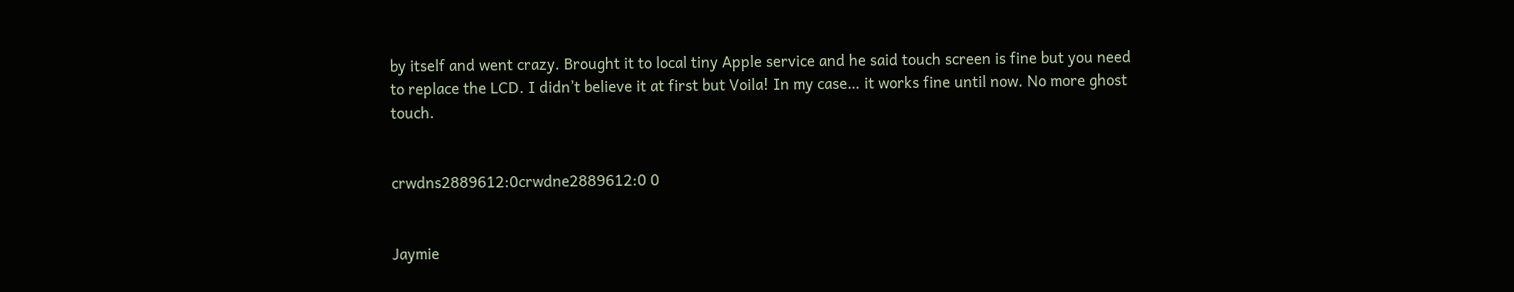by itself and went crazy. Brought it to local tiny Apple service and he said touch screen is fine but you need to replace the LCD. I didn’t believe it at first but Voila! In my case… it works fine until now. No more ghost touch.


crwdns2889612:0crwdne2889612:0 0


Jaymie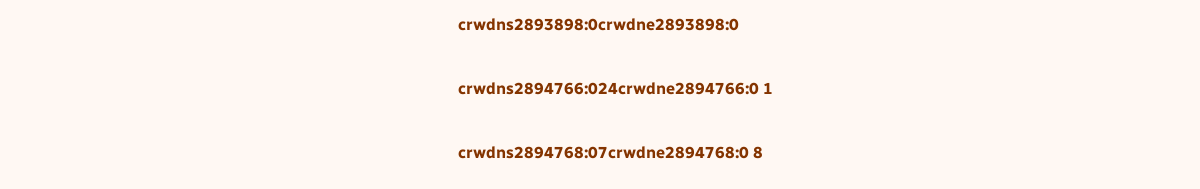crwdns2893898:0crwdne2893898:0

crwdns2894766:024crwdne2894766:0 1

crwdns2894768:07crwdne2894768:0 8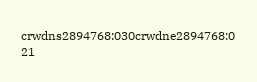crwdns2894768:030crwdne2894768:0 21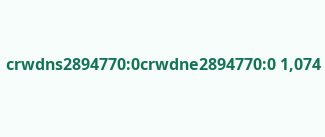crwdns2894770:0crwdne2894770:0 1,074